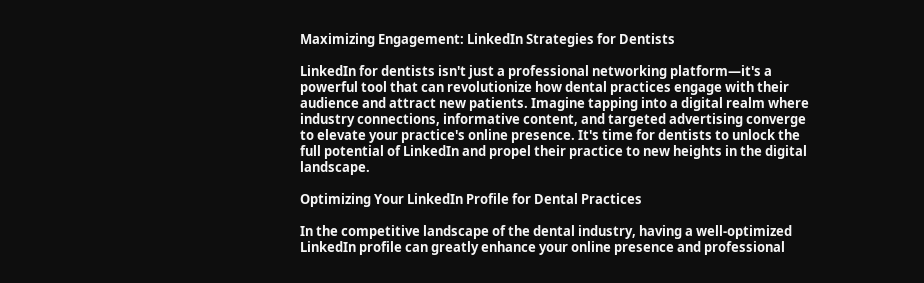Maximizing Engagement: LinkedIn Strategies for Dentists

LinkedIn for dentists isn't just a professional networking platform—it's a powerful tool that can revolutionize how dental practices engage with their audience and attract new patients. Imagine tapping into a digital realm where industry connections, informative content, and targeted advertising converge to elevate your practice's online presence. It's time for dentists to unlock the full potential of LinkedIn and propel their practice to new heights in the digital landscape.

Optimizing Your LinkedIn Profile for Dental Practices

In the competitive landscape of the dental industry, having a well-optimized LinkedIn profile can greatly enhance your online presence and professional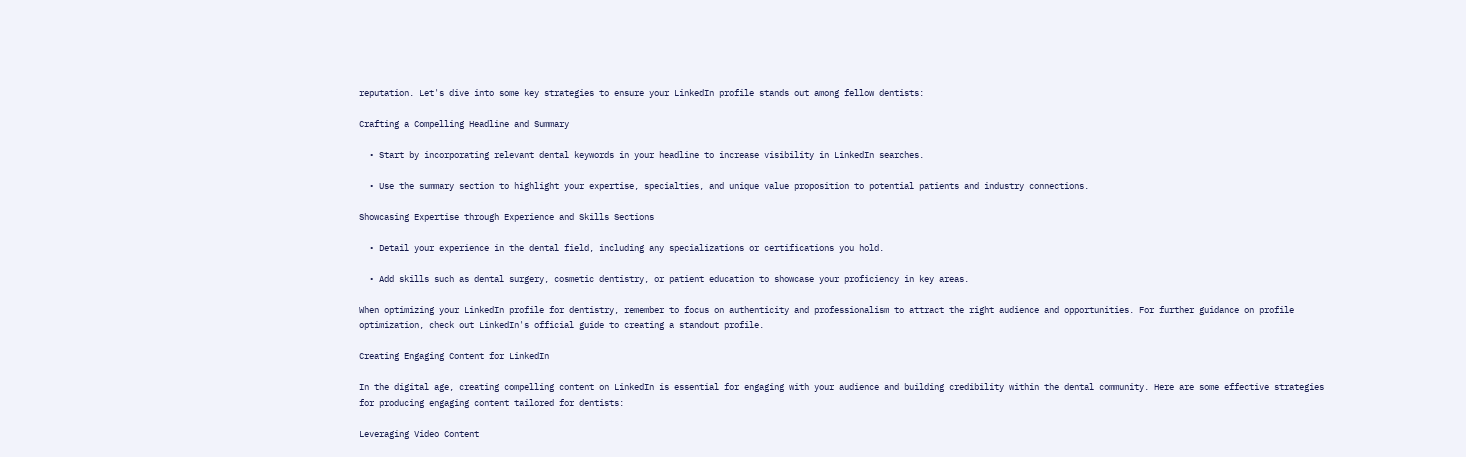reputation. Let's dive into some key strategies to ensure your LinkedIn profile stands out among fellow dentists:

Crafting a Compelling Headline and Summary

  • Start by incorporating relevant dental keywords in your headline to increase visibility in LinkedIn searches.

  • Use the summary section to highlight your expertise, specialties, and unique value proposition to potential patients and industry connections.

Showcasing Expertise through Experience and Skills Sections

  • Detail your experience in the dental field, including any specializations or certifications you hold.

  • Add skills such as dental surgery, cosmetic dentistry, or patient education to showcase your proficiency in key areas.

When optimizing your LinkedIn profile for dentistry, remember to focus on authenticity and professionalism to attract the right audience and opportunities. For further guidance on profile optimization, check out LinkedIn's official guide to creating a standout profile.

Creating Engaging Content for LinkedIn

In the digital age, creating compelling content on LinkedIn is essential for engaging with your audience and building credibility within the dental community. Here are some effective strategies for producing engaging content tailored for dentists:

Leveraging Video Content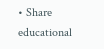• Share educational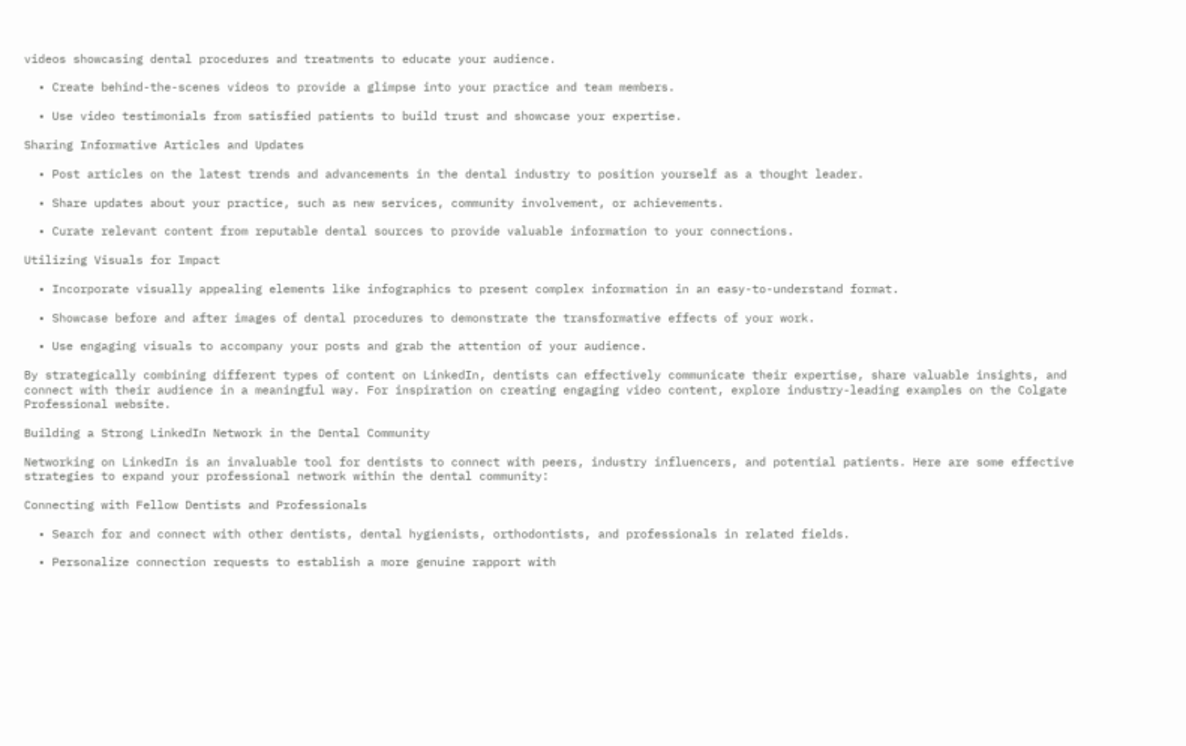videos showcasing dental procedures and treatments to educate your audience.

  • Create behind-the-scenes videos to provide a glimpse into your practice and team members.

  • Use video testimonials from satisfied patients to build trust and showcase your expertise.

Sharing Informative Articles and Updates

  • Post articles on the latest trends and advancements in the dental industry to position yourself as a thought leader.

  • Share updates about your practice, such as new services, community involvement, or achievements.

  • Curate relevant content from reputable dental sources to provide valuable information to your connections.

Utilizing Visuals for Impact

  • Incorporate visually appealing elements like infographics to present complex information in an easy-to-understand format.

  • Showcase before and after images of dental procedures to demonstrate the transformative effects of your work.

  • Use engaging visuals to accompany your posts and grab the attention of your audience.

By strategically combining different types of content on LinkedIn, dentists can effectively communicate their expertise, share valuable insights, and connect with their audience in a meaningful way. For inspiration on creating engaging video content, explore industry-leading examples on the Colgate Professional website.

Building a Strong LinkedIn Network in the Dental Community

Networking on LinkedIn is an invaluable tool for dentists to connect with peers, industry influencers, and potential patients. Here are some effective strategies to expand your professional network within the dental community:

Connecting with Fellow Dentists and Professionals

  • Search for and connect with other dentists, dental hygienists, orthodontists, and professionals in related fields.

  • Personalize connection requests to establish a more genuine rapport with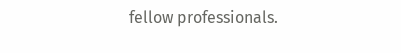fellow professionals.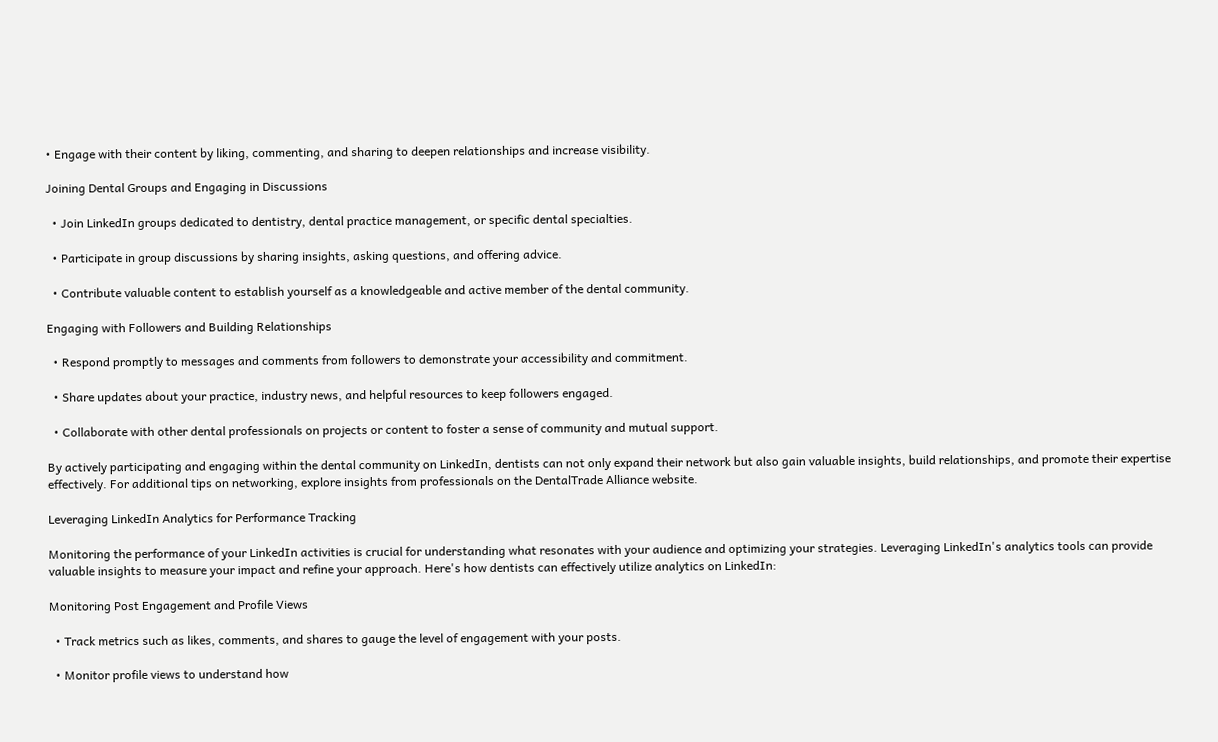• Engage with their content by liking, commenting, and sharing to deepen relationships and increase visibility.

Joining Dental Groups and Engaging in Discussions

  • Join LinkedIn groups dedicated to dentistry, dental practice management, or specific dental specialties.

  • Participate in group discussions by sharing insights, asking questions, and offering advice.

  • Contribute valuable content to establish yourself as a knowledgeable and active member of the dental community.

Engaging with Followers and Building Relationships

  • Respond promptly to messages and comments from followers to demonstrate your accessibility and commitment.

  • Share updates about your practice, industry news, and helpful resources to keep followers engaged.

  • Collaborate with other dental professionals on projects or content to foster a sense of community and mutual support.

By actively participating and engaging within the dental community on LinkedIn, dentists can not only expand their network but also gain valuable insights, build relationships, and promote their expertise effectively. For additional tips on networking, explore insights from professionals on the DentalTrade Alliance website.

Leveraging LinkedIn Analytics for Performance Tracking

Monitoring the performance of your LinkedIn activities is crucial for understanding what resonates with your audience and optimizing your strategies. Leveraging LinkedIn's analytics tools can provide valuable insights to measure your impact and refine your approach. Here's how dentists can effectively utilize analytics on LinkedIn:

Monitoring Post Engagement and Profile Views

  • Track metrics such as likes, comments, and shares to gauge the level of engagement with your posts.

  • Monitor profile views to understand how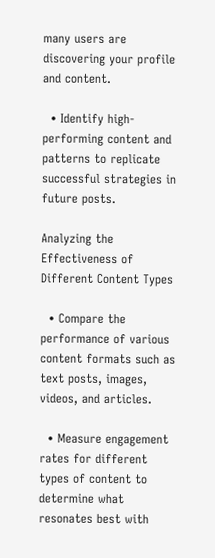many users are discovering your profile and content.

  • Identify high-performing content and patterns to replicate successful strategies in future posts.

Analyzing the Effectiveness of Different Content Types

  • Compare the performance of various content formats such as text posts, images, videos, and articles.

  • Measure engagement rates for different types of content to determine what resonates best with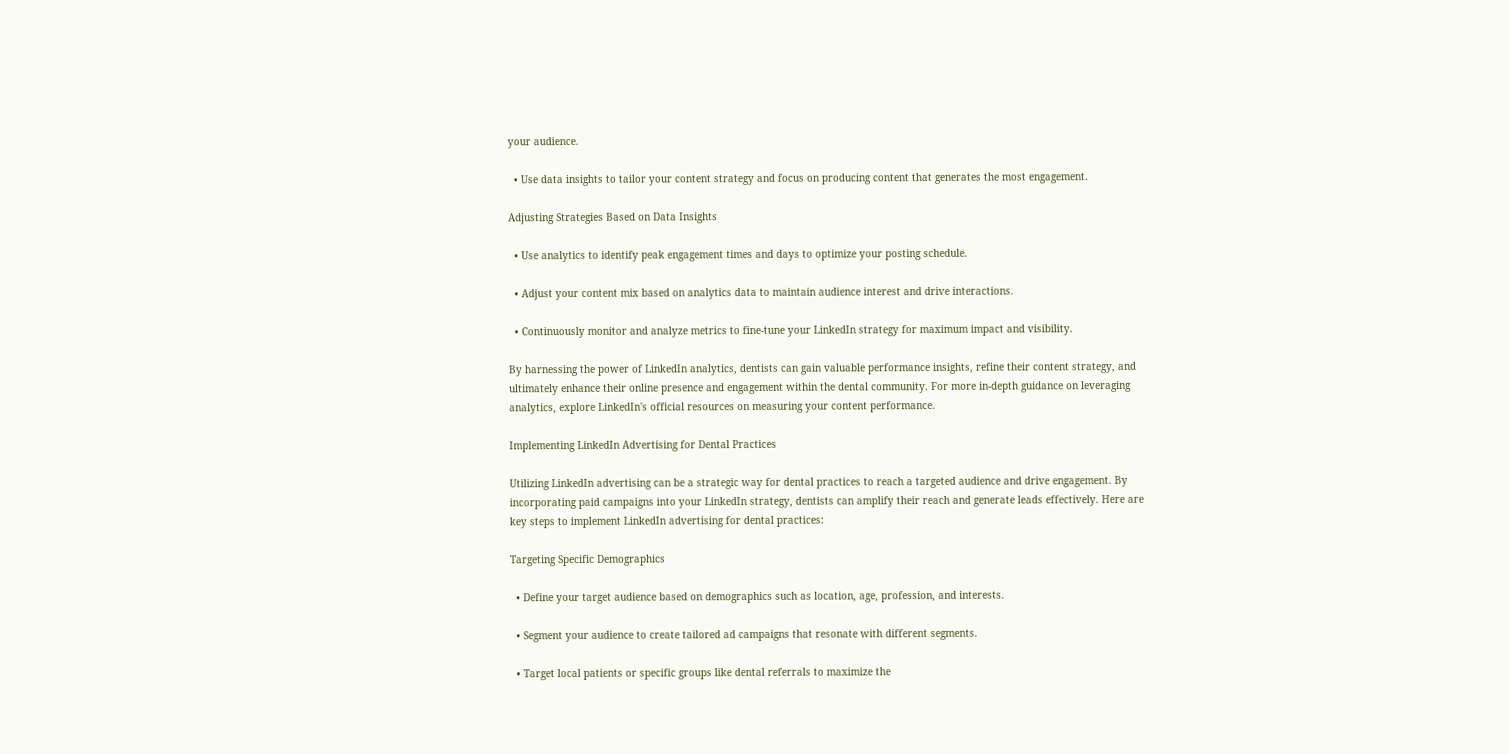your audience.

  • Use data insights to tailor your content strategy and focus on producing content that generates the most engagement.

Adjusting Strategies Based on Data Insights

  • Use analytics to identify peak engagement times and days to optimize your posting schedule.

  • Adjust your content mix based on analytics data to maintain audience interest and drive interactions.

  • Continuously monitor and analyze metrics to fine-tune your LinkedIn strategy for maximum impact and visibility.

By harnessing the power of LinkedIn analytics, dentists can gain valuable performance insights, refine their content strategy, and ultimately enhance their online presence and engagement within the dental community. For more in-depth guidance on leveraging analytics, explore LinkedIn's official resources on measuring your content performance.

Implementing LinkedIn Advertising for Dental Practices

Utilizing LinkedIn advertising can be a strategic way for dental practices to reach a targeted audience and drive engagement. By incorporating paid campaigns into your LinkedIn strategy, dentists can amplify their reach and generate leads effectively. Here are key steps to implement LinkedIn advertising for dental practices:

Targeting Specific Demographics

  • Define your target audience based on demographics such as location, age, profession, and interests.

  • Segment your audience to create tailored ad campaigns that resonate with different segments.

  • Target local patients or specific groups like dental referrals to maximize the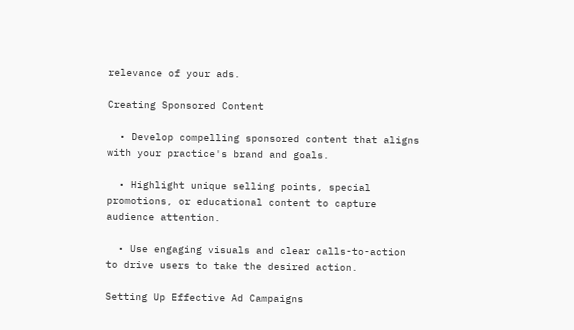relevance of your ads.

Creating Sponsored Content

  • Develop compelling sponsored content that aligns with your practice's brand and goals.

  • Highlight unique selling points, special promotions, or educational content to capture audience attention.

  • Use engaging visuals and clear calls-to-action to drive users to take the desired action.

Setting Up Effective Ad Campaigns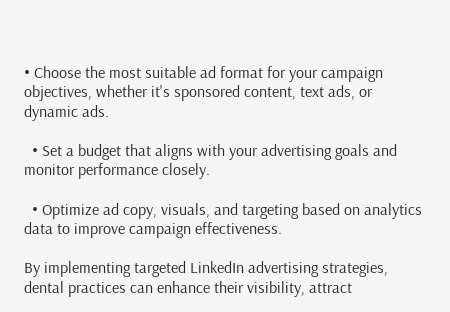• Choose the most suitable ad format for your campaign objectives, whether it's sponsored content, text ads, or dynamic ads.

  • Set a budget that aligns with your advertising goals and monitor performance closely.

  • Optimize ad copy, visuals, and targeting based on analytics data to improve campaign effectiveness.

By implementing targeted LinkedIn advertising strategies, dental practices can enhance their visibility, attract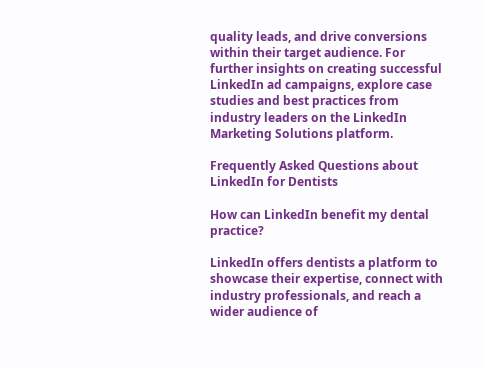quality leads, and drive conversions within their target audience. For further insights on creating successful LinkedIn ad campaigns, explore case studies and best practices from industry leaders on the LinkedIn Marketing Solutions platform.

Frequently Asked Questions about LinkedIn for Dentists

How can LinkedIn benefit my dental practice?

LinkedIn offers dentists a platform to showcase their expertise, connect with industry professionals, and reach a wider audience of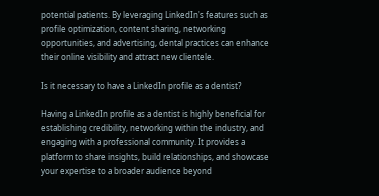potential patients. By leveraging LinkedIn's features such as profile optimization, content sharing, networking opportunities, and advertising, dental practices can enhance their online visibility and attract new clientele.

Is it necessary to have a LinkedIn profile as a dentist?

Having a LinkedIn profile as a dentist is highly beneficial for establishing credibility, networking within the industry, and engaging with a professional community. It provides a platform to share insights, build relationships, and showcase your expertise to a broader audience beyond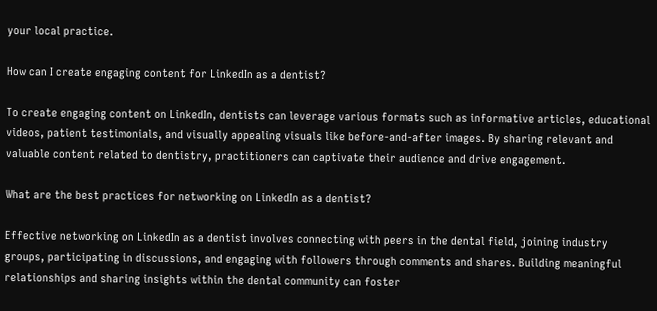your local practice.

How can I create engaging content for LinkedIn as a dentist?

To create engaging content on LinkedIn, dentists can leverage various formats such as informative articles, educational videos, patient testimonials, and visually appealing visuals like before-and-after images. By sharing relevant and valuable content related to dentistry, practitioners can captivate their audience and drive engagement.

What are the best practices for networking on LinkedIn as a dentist?

Effective networking on LinkedIn as a dentist involves connecting with peers in the dental field, joining industry groups, participating in discussions, and engaging with followers through comments and shares. Building meaningful relationships and sharing insights within the dental community can foster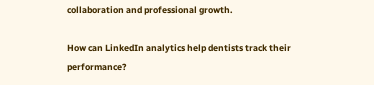collaboration and professional growth.

How can LinkedIn analytics help dentists track their performance?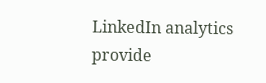LinkedIn analytics provide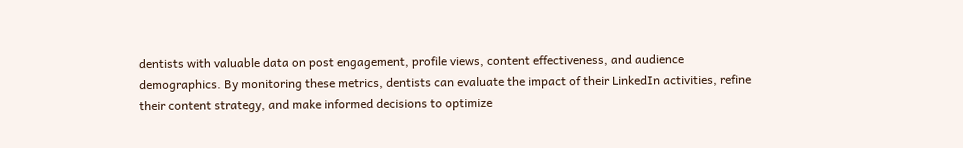dentists with valuable data on post engagement, profile views, content effectiveness, and audience demographics. By monitoring these metrics, dentists can evaluate the impact of their LinkedIn activities, refine their content strategy, and make informed decisions to optimize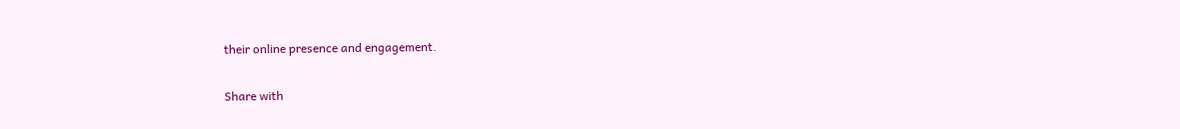their online presence and engagement.

Share with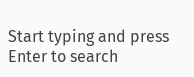Start typing and press Enter to search